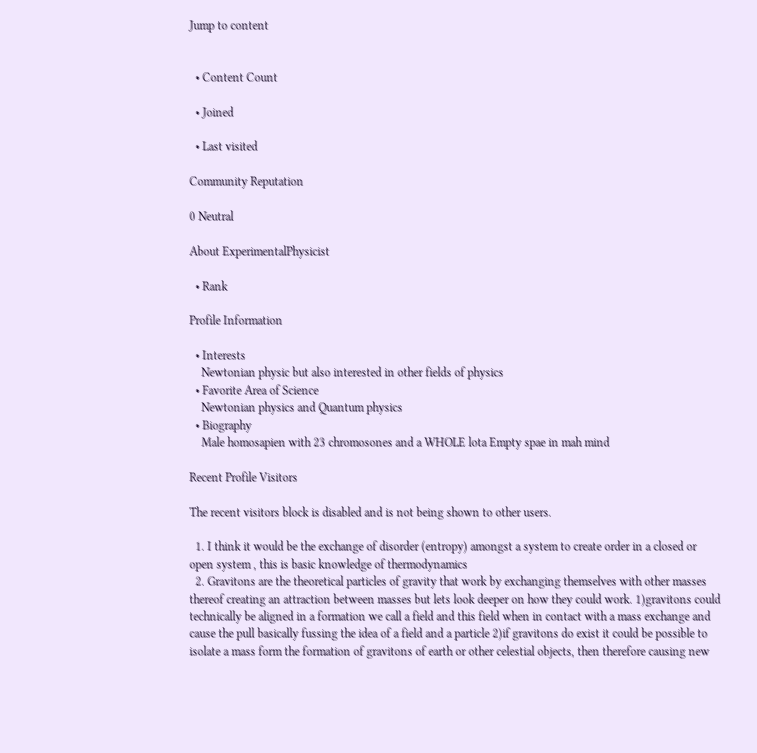Jump to content


  • Content Count

  • Joined

  • Last visited

Community Reputation

0 Neutral

About ExperimentalPhysicist

  • Rank

Profile Information

  • Interests
    Newtonian physic but also interested in other fields of physics
  • Favorite Area of Science
    Newtonian physics and Quantum physics
  • Biography
    Male homosapien with 23 chromosones and a WHOLE lota Empty spae in mah mind

Recent Profile Visitors

The recent visitors block is disabled and is not being shown to other users.

  1. I think it would be the exchange of disorder (entropy) amongst a system to create order in a closed or open system , this is basic knowledge of thermodynamics
  2. Gravitons are the theoretical particles of gravity that work by exchanging themselves with other masses thereof creating an attraction between masses but lets look deeper on how they could work. 1)gravitons could technically be aligned in a formation we call a field and this field when in contact with a mass exchange and cause the pull basically fussing the idea of a field and a particle 2)if gravitons do exist it could be possible to isolate a mass form the formation of gravitons of earth or other celestial objects, then therefore causing new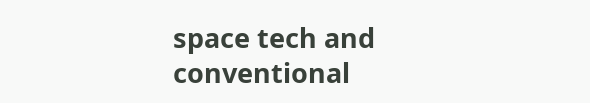space tech and conventional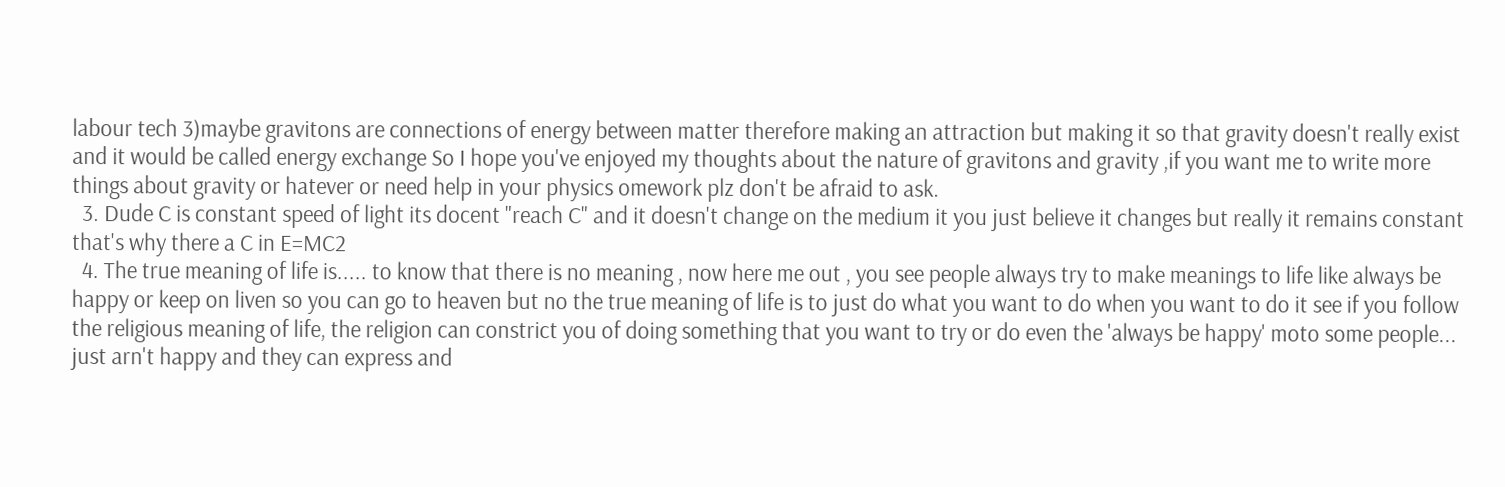labour tech 3)maybe gravitons are connections of energy between matter therefore making an attraction but making it so that gravity doesn't really exist and it would be called energy exchange So I hope you've enjoyed my thoughts about the nature of gravitons and gravity ,if you want me to write more things about gravity or hatever or need help in your physics omework plz don't be afraid to ask.
  3. Dude C is constant speed of light its docent "reach C" and it doesn't change on the medium it you just believe it changes but really it remains constant that's why there a C in E=MC2
  4. The true meaning of life is..... to know that there is no meaning , now here me out , you see people always try to make meanings to life like always be happy or keep on liven so you can go to heaven but no the true meaning of life is to just do what you want to do when you want to do it see if you follow the religious meaning of life, the religion can constrict you of doing something that you want to try or do even the 'always be happy' moto some people... just arn't happy and they can express and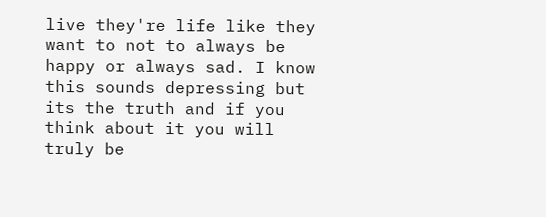live they're life like they want to not to always be happy or always sad. I know this sounds depressing but its the truth and if you think about it you will truly be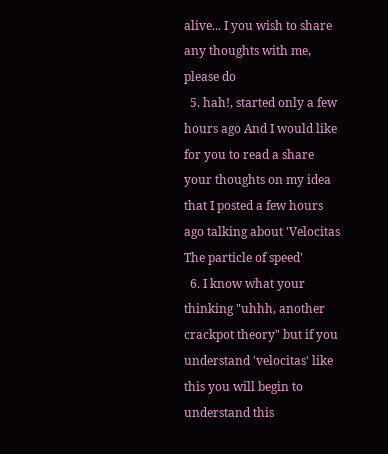alive... I you wish to share any thoughts with me, please do
  5. hah!, started only a few hours ago And I would like for you to read a share your thoughts on my idea that I posted a few hours ago talking about 'Velocitas The particle of speed'
  6. I know what your thinking "uhhh, another crackpot theory" but if you understand 'velocitas' like this you will begin to understand this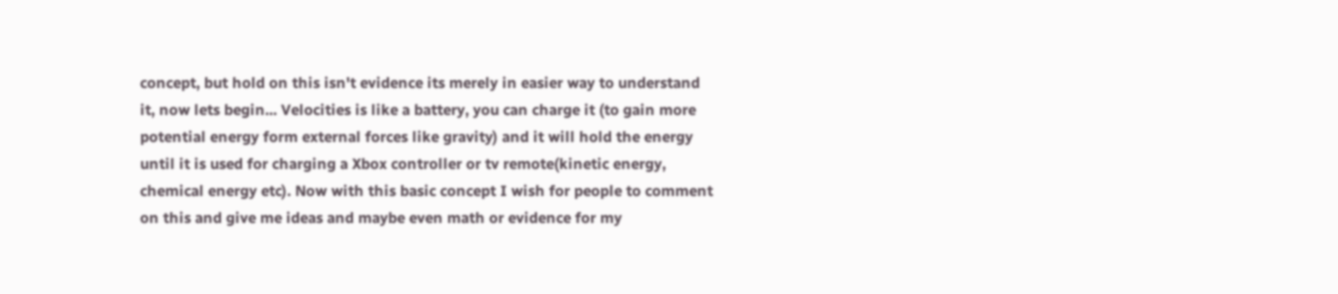concept, but hold on this isn't evidence its merely in easier way to understand it, now lets begin... Velocities is like a battery, you can charge it (to gain more potential energy form external forces like gravity) and it will hold the energy until it is used for charging a Xbox controller or tv remote(kinetic energy, chemical energy etc). Now with this basic concept I wish for people to comment on this and give me ideas and maybe even math or evidence for my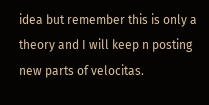idea but remember this is only a theory and I will keep n posting new parts of velocitas.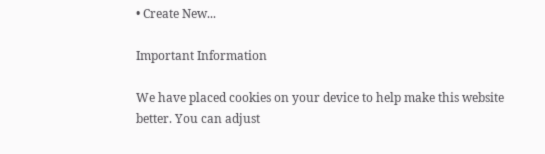• Create New...

Important Information

We have placed cookies on your device to help make this website better. You can adjust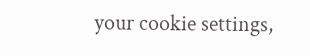your cookie settings,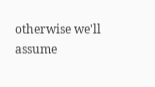otherwise we'll assume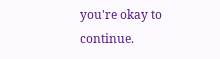you're okay to continue.